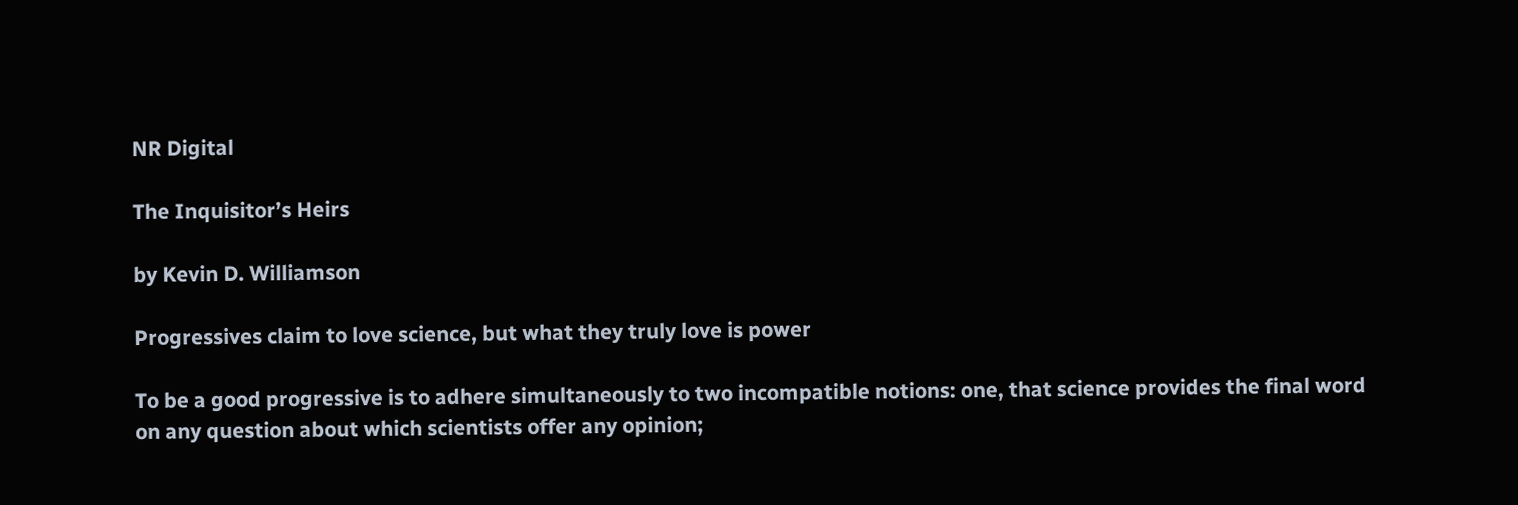NR Digital

The Inquisitor’s Heirs

by Kevin D. Williamson

Progressives claim to love science, but what they truly love is power

To be a good progressive is to adhere simultaneously to two incompatible notions: one, that science provides the final word on any question about which scientists offer any opinion;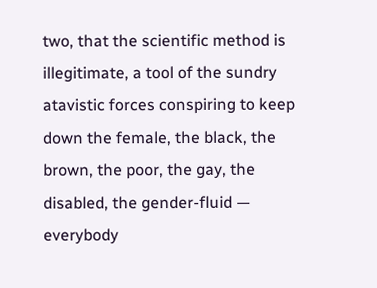two, that the scientific method is illegitimate, a tool of the sundry atavistic forces conspiring to keep down the female, the black, the brown, the poor, the gay, the disabled, the gender-fluid — everybody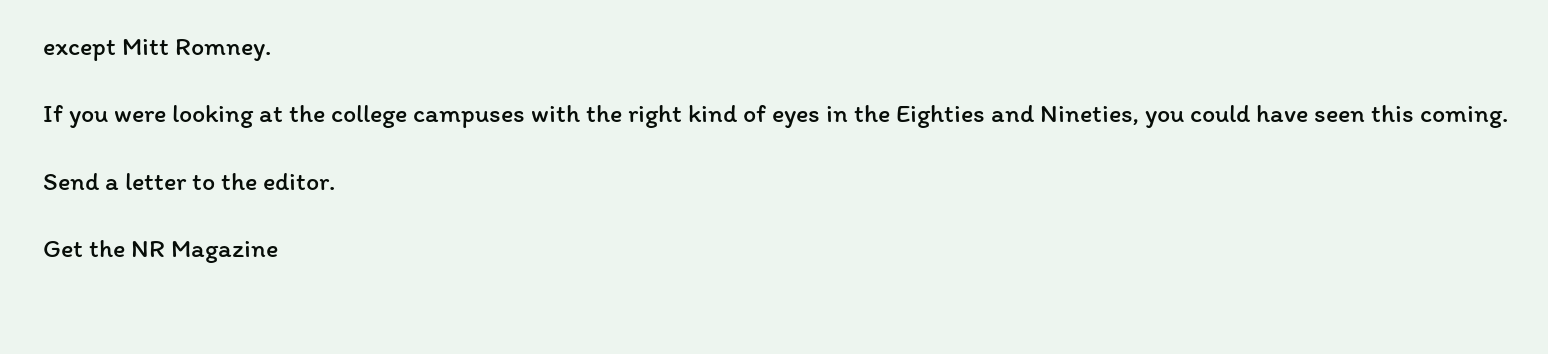except Mitt Romney.

If you were looking at the college campuses with the right kind of eyes in the Eighties and Nineties, you could have seen this coming.

Send a letter to the editor.

Get the NR Magazine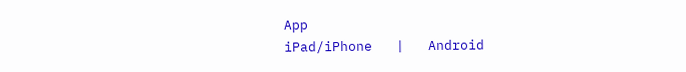App
iPad/iPhone   |   Android